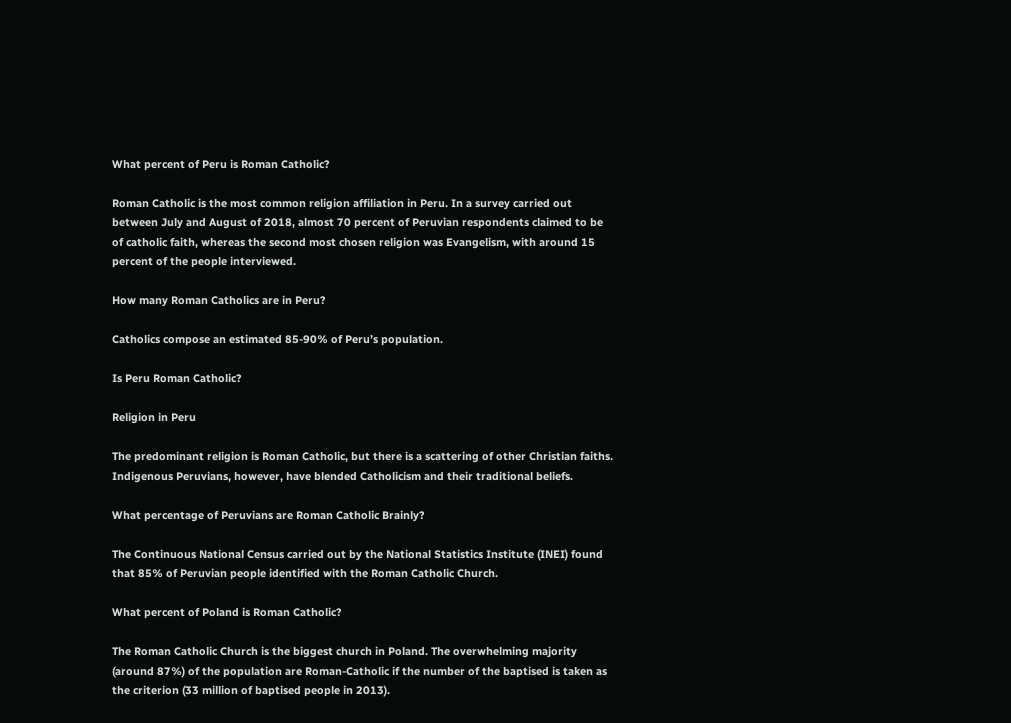What percent of Peru is Roman Catholic?

Roman Catholic is the most common religion affiliation in Peru. In a survey carried out between July and August of 2018, almost 70 percent of Peruvian respondents claimed to be of catholic faith, whereas the second most chosen religion was Evangelism, with around 15 percent of the people interviewed.

How many Roman Catholics are in Peru?

Catholics compose an estimated 85-90% of Peru’s population.

Is Peru Roman Catholic?

Religion in Peru

The predominant religion is Roman Catholic, but there is a scattering of other Christian faiths. Indigenous Peruvians, however, have blended Catholicism and their traditional beliefs.

What percentage of Peruvians are Roman Catholic Brainly?

The Continuous National Census carried out by the National Statistics Institute (INEI) found that 85% of Peruvian people identified with the Roman Catholic Church.

What percent of Poland is Roman Catholic?

The Roman Catholic Church is the biggest church in Poland. The overwhelming majority (around 87%) of the population are Roman-Catholic if the number of the baptised is taken as the criterion (33 million of baptised people in 2013).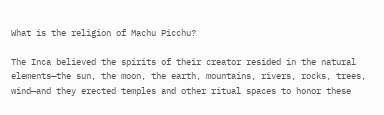What is the religion of Machu Picchu?

The Inca believed the spirits of their creator resided in the natural elements—the sun, the moon, the earth, mountains, rivers, rocks, trees, wind—and they erected temples and other ritual spaces to honor these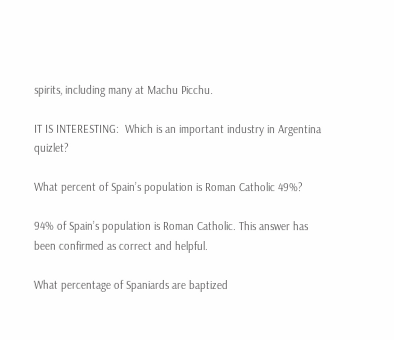spirits, including many at Machu Picchu.

IT IS INTERESTING:  Which is an important industry in Argentina quizlet?

What percent of Spain’s population is Roman Catholic 49%?

94% of Spain’s population is Roman Catholic. This answer has been confirmed as correct and helpful.

What percentage of Spaniards are baptized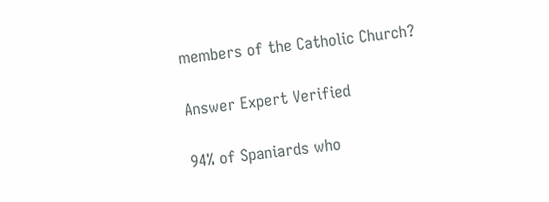members of the Catholic Church?

Answer Expert Verified

94% of Spaniards who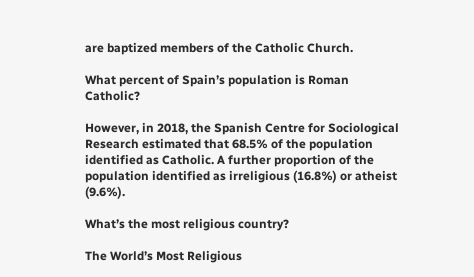are baptized members of the Catholic Church.

What percent of Spain’s population is Roman Catholic?

However, in 2018, the Spanish Centre for Sociological Research estimated that 68.5% of the population identified as Catholic. A further proportion of the population identified as irreligious (16.8%) or atheist (9.6%).

What’s the most religious country?

The World’s Most Religious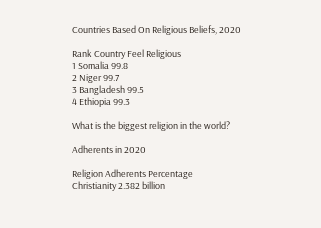Countries Based On Religious Beliefs, 2020

Rank Country Feel Religious
1 Somalia 99.8
2 Niger 99.7
3 Bangladesh 99.5
4 Ethiopia 99.3

What is the biggest religion in the world?

Adherents in 2020

Religion Adherents Percentage
Christianity 2.382 billion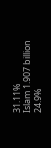31.11%
Islam 1.907 billion 24.9%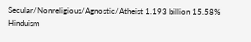Secular/Nonreligious/Agnostic/Atheist 1.193 billion 15.58%
Hinduism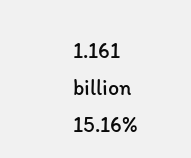1.161 billion 15.16%